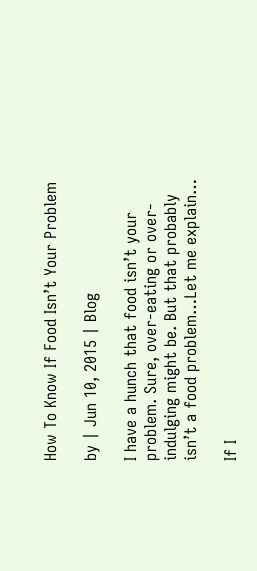How To Know If Food Isn’t Your Problem

by | Jun 10, 2015 | Blog

I have a hunch that food isn’t your problem. Sure, over-eating or over-indulging might be. But that probably isn’t a food problem…Let me explain…

If I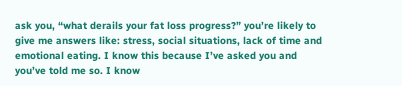ask you, “what derails your fat loss progress?” you’re likely to give me answers like: stress, social situations, lack of time and emotional eating. I know this because I’ve asked you and you’ve told me so. I know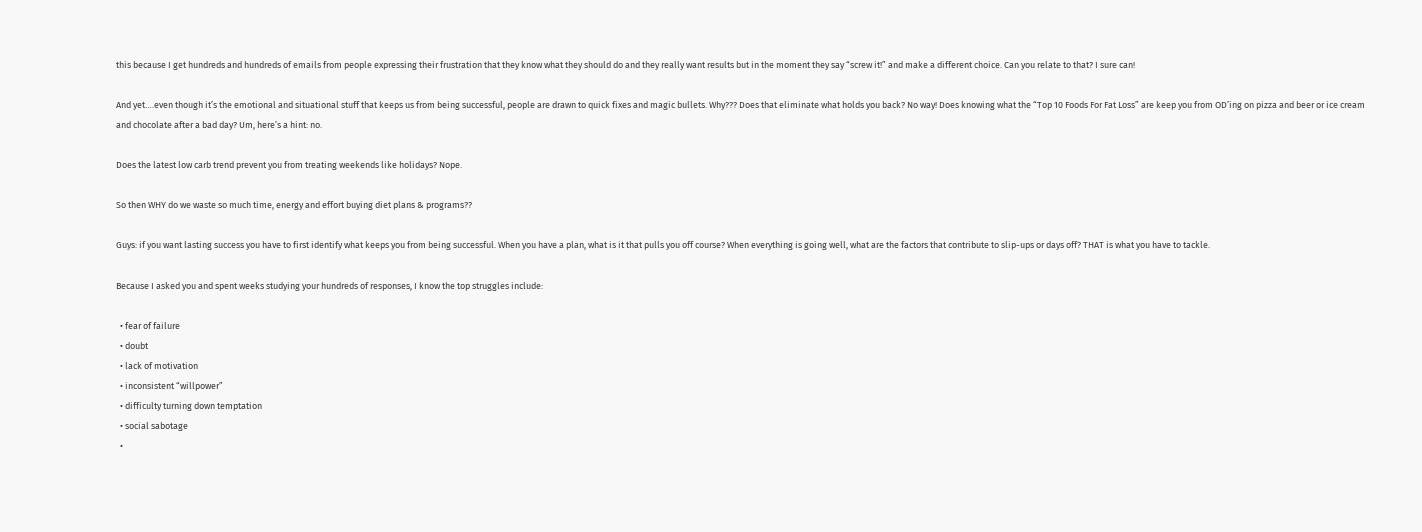this because I get hundreds and hundreds of emails from people expressing their frustration that they know what they should do and they really want results but in the moment they say “screw it!” and make a different choice. Can you relate to that? I sure can!

And yet….even though it’s the emotional and situational stuff that keeps us from being successful, people are drawn to quick fixes and magic bullets. Why??? Does that eliminate what holds you back? No way! Does knowing what the “Top 10 Foods For Fat Loss” are keep you from OD’ing on pizza and beer or ice cream and chocolate after a bad day? Um, here’s a hint: no.

Does the latest low carb trend prevent you from treating weekends like holidays? Nope.

So then WHY do we waste so much time, energy and effort buying diet plans & programs??

Guys: if you want lasting success you have to first identify what keeps you from being successful. When you have a plan, what is it that pulls you off course? When everything is going well, what are the factors that contribute to slip-ups or days off? THAT is what you have to tackle.

Because I asked you and spent weeks studying your hundreds of responses, I know the top struggles include:

  • fear of failure
  • doubt
  • lack of motivation
  • inconsistent “willpower”
  • difficulty turning down temptation
  • social sabotage
  •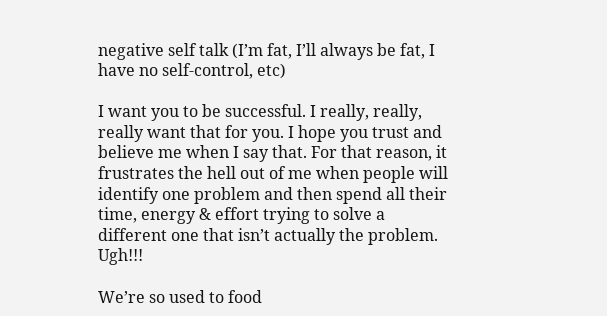negative self talk (I’m fat, I’ll always be fat, I have no self-control, etc)

I want you to be successful. I really, really, really want that for you. I hope you trust and believe me when I say that. For that reason, it frustrates the hell out of me when people will identify one problem and then spend all their time, energy & effort trying to solve a different one that isn’t actually the problem. Ugh!!!

We’re so used to food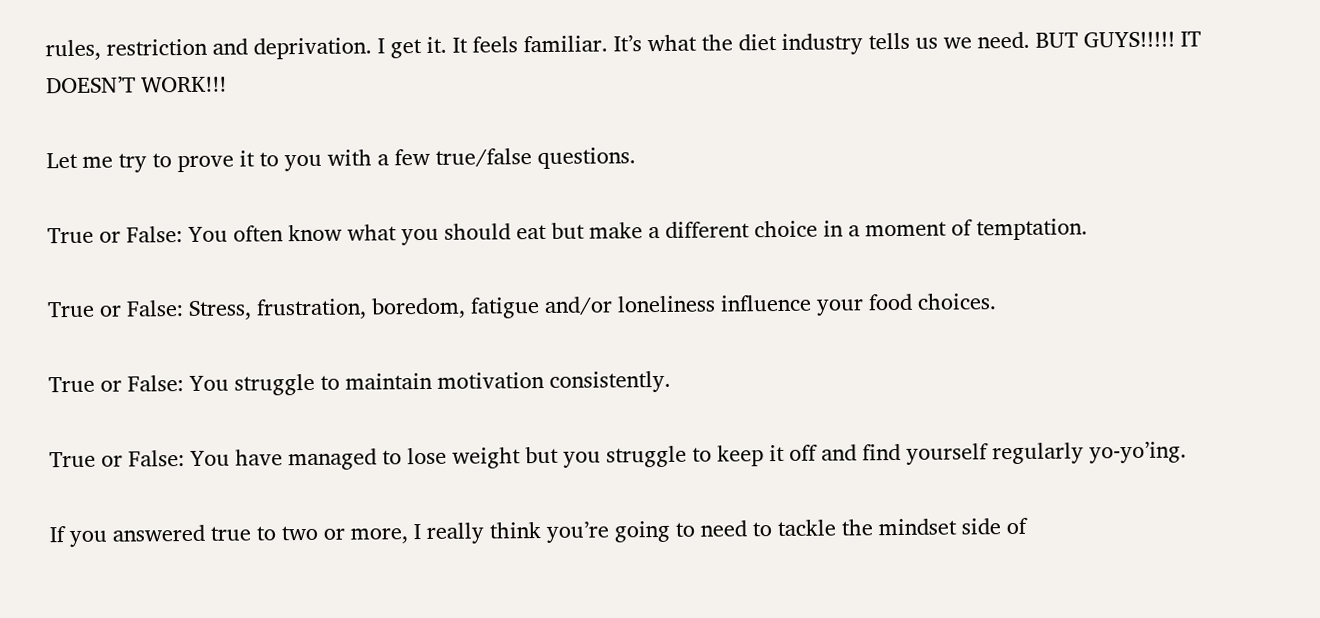rules, restriction and deprivation. I get it. It feels familiar. It’s what the diet industry tells us we need. BUT GUYS!!!!! IT DOESN’T WORK!!!

Let me try to prove it to you with a few true/false questions.

True or False: You often know what you should eat but make a different choice in a moment of temptation.

True or False: Stress, frustration, boredom, fatigue and/or loneliness influence your food choices.

True or False: You struggle to maintain motivation consistently.

True or False: You have managed to lose weight but you struggle to keep it off and find yourself regularly yo-yo’ing.

If you answered true to two or more, I really think you’re going to need to tackle the mindset side of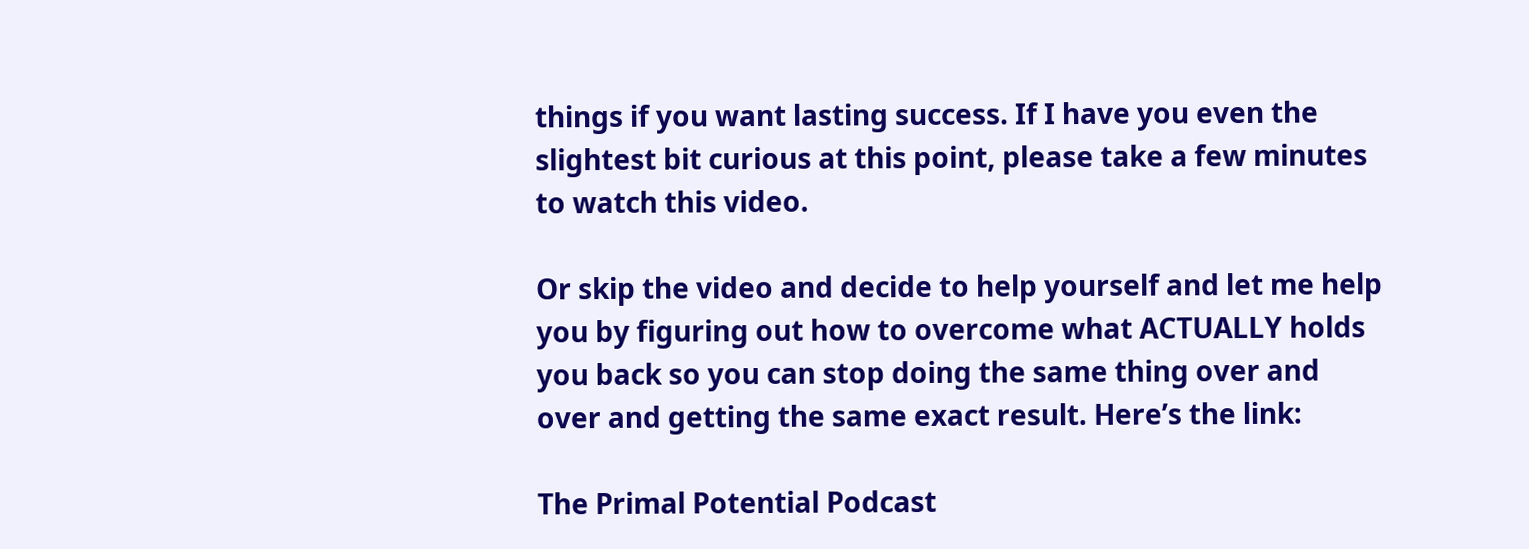things if you want lasting success. If I have you even the slightest bit curious at this point, please take a few minutes to watch this video.

Or skip the video and decide to help yourself and let me help you by figuring out how to overcome what ACTUALLY holds you back so you can stop doing the same thing over and over and getting the same exact result. Here’s the link:

The Primal Potential Podcast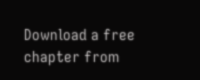Download a free chapter from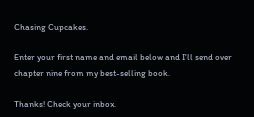Chasing Cupcakes.

Enter your first name and email below and I'll send over chapter nine from my best-selling book.

Thanks! Check your inbox.